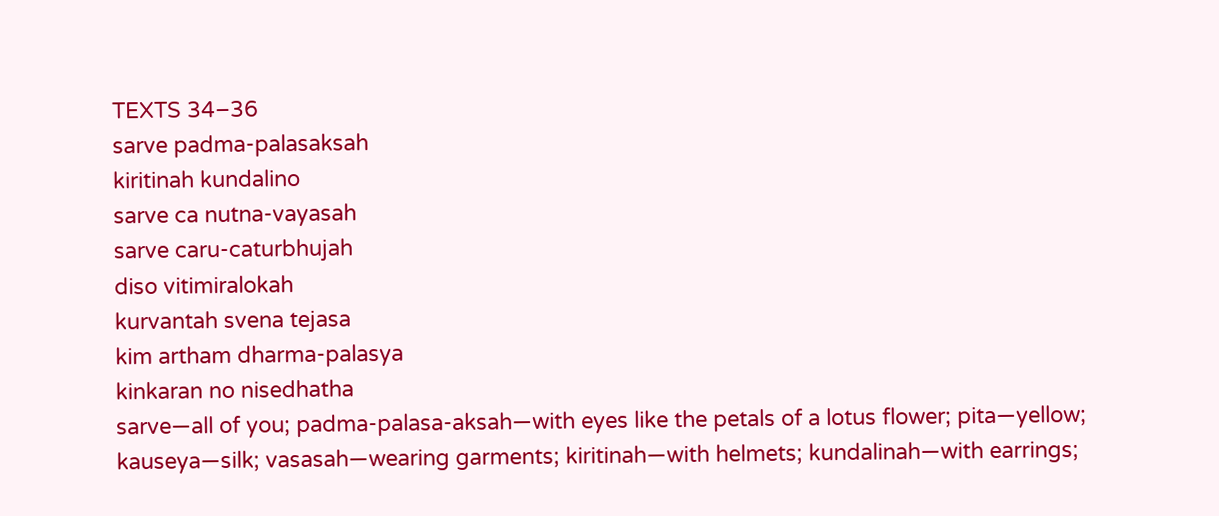TEXTS 34–36
sarve padma-palasaksah
kiritinah kundalino
sarve ca nutna-vayasah
sarve caru-caturbhujah
diso vitimiralokah
kurvantah svena tejasa
kim artham dharma-palasya
kinkaran no nisedhatha
sarve—all of you; padma-palasa-aksah—with eyes like the petals of a lotus flower; pita—yellow; kauseya—silk; vasasah—wearing garments; kiritinah—with helmets; kundalinah—with earrings;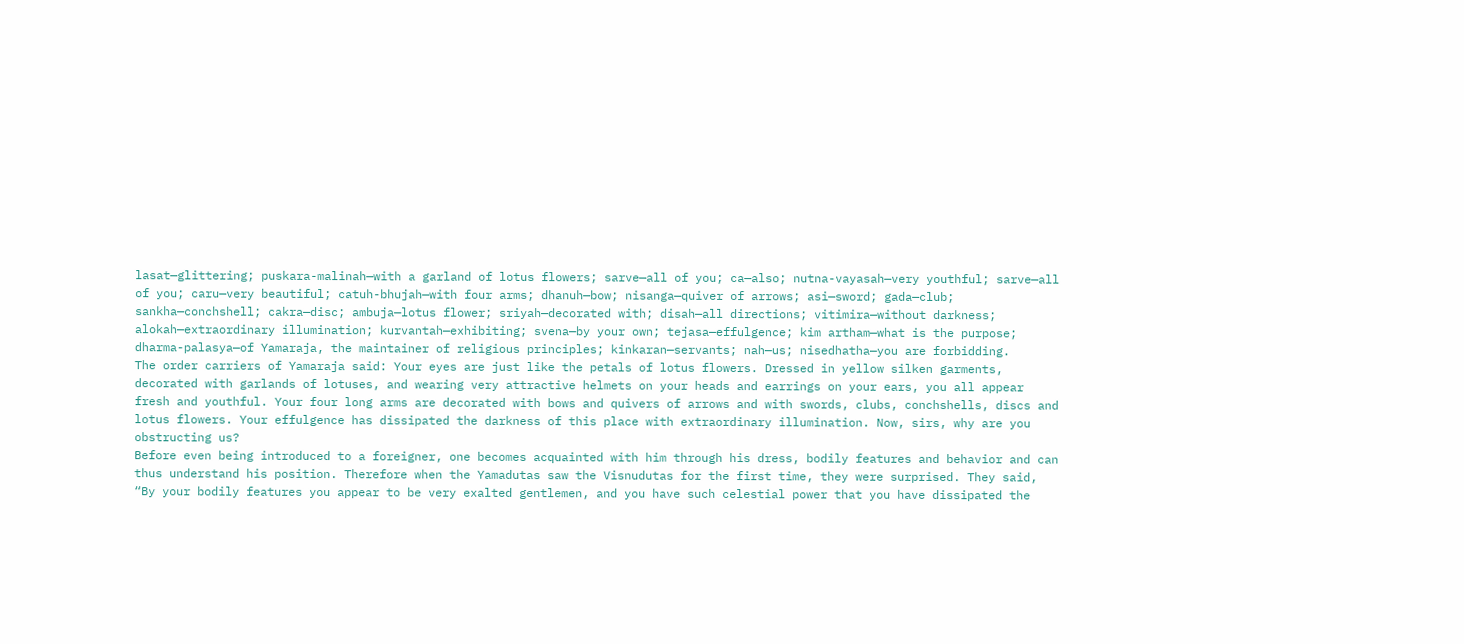lasat—glittering; puskara-malinah—with a garland of lotus flowers; sarve—all of you; ca—also; nutna-vayasah—very youthful; sarve—all of you; caru—very beautiful; catuh-bhujah—with four arms; dhanuh—bow; nisanga—quiver of arrows; asi—sword; gada—club; sankha—conchshell; cakra—disc; ambuja—lotus flower; sriyah—decorated with; disah—all directions; vitimira—without darkness; alokah—extraordinary illumination; kurvantah—exhibiting; svena—by your own; tejasa—effulgence; kim artham—what is the purpose; dharma-palasya—of Yamaraja, the maintainer of religious principles; kinkaran—servants; nah—us; nisedhatha—you are forbidding.
The order carriers of Yamaraja said: Your eyes are just like the petals of lotus flowers. Dressed in yellow silken garments, decorated with garlands of lotuses, and wearing very attractive helmets on your heads and earrings on your ears, you all appear fresh and youthful. Your four long arms are decorated with bows and quivers of arrows and with swords, clubs, conchshells, discs and lotus flowers. Your effulgence has dissipated the darkness of this place with extraordinary illumination. Now, sirs, why are you obstructing us?
Before even being introduced to a foreigner, one becomes acquainted with him through his dress, bodily features and behavior and can thus understand his position. Therefore when the Yamadutas saw the Visnudutas for the first time, they were surprised. They said, “By your bodily features you appear to be very exalted gentlemen, and you have such celestial power that you have dissipated the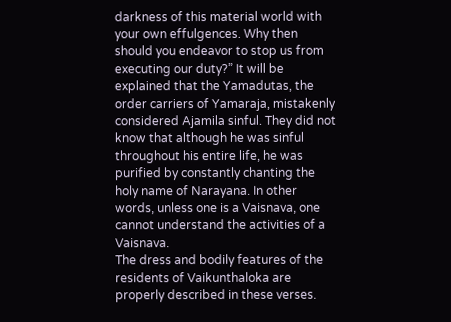darkness of this material world with your own effulgences. Why then should you endeavor to stop us from executing our duty?” It will be explained that the Yamadutas, the order carriers of Yamaraja, mistakenly considered Ajamila sinful. They did not know that although he was sinful throughout his entire life, he was purified by constantly chanting the holy name of Narayana. In other words, unless one is a Vaisnava, one cannot understand the activities of a Vaisnava.
The dress and bodily features of the residents of Vaikunthaloka are properly described in these verses.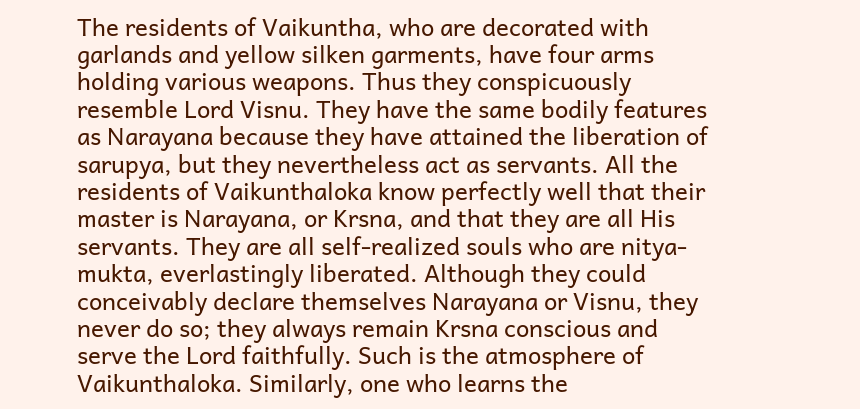The residents of Vaikuntha, who are decorated with garlands and yellow silken garments, have four arms holding various weapons. Thus they conspicuously resemble Lord Visnu. They have the same bodily features as Narayana because they have attained the liberation of sarupya, but they nevertheless act as servants. All the residents of Vaikunthaloka know perfectly well that their master is Narayana, or Krsna, and that they are all His servants. They are all self-realized souls who are nitya-mukta, everlastingly liberated. Although they could conceivably declare themselves Narayana or Visnu, they never do so; they always remain Krsna conscious and serve the Lord faithfully. Such is the atmosphere of Vaikunthaloka. Similarly, one who learns the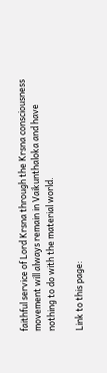faithful service of Lord Krsna through the Krsna consciousness movement will always remain in Vaikunthaloka and have nothing to do with the material world.

Link to this page: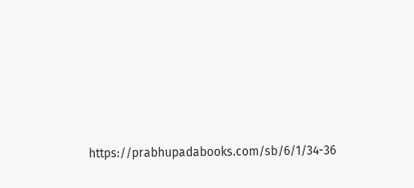https://prabhupadabooks.com/sb/6/1/34-36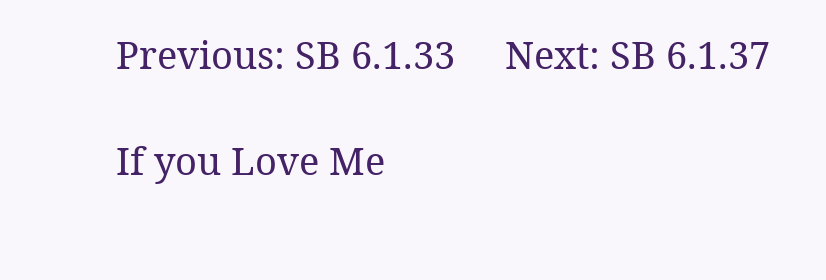Previous: SB 6.1.33     Next: SB 6.1.37

If you Love Me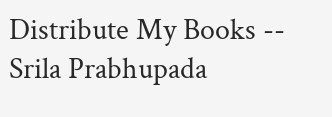Distribute My Books -- Srila Prabhupada